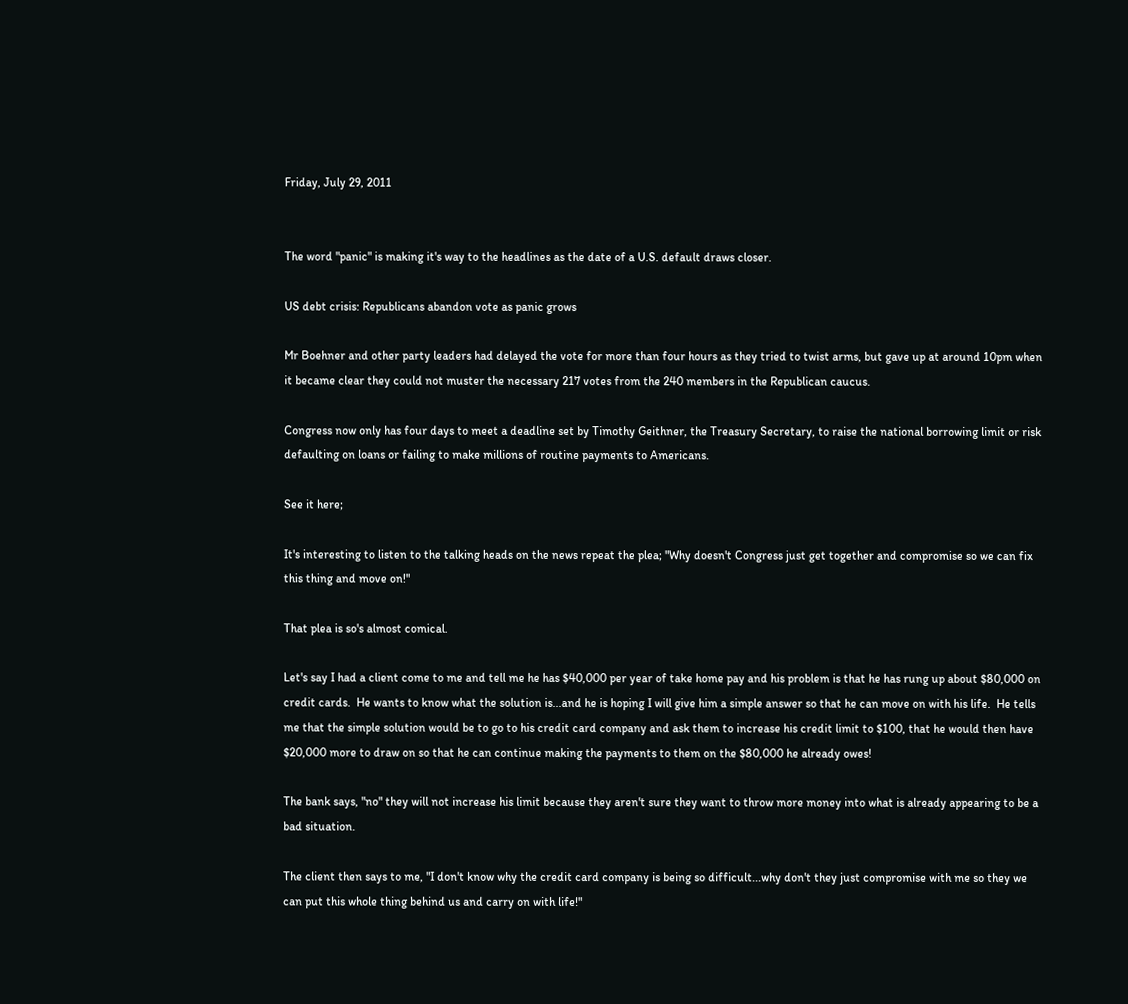Friday, July 29, 2011


The word "panic" is making it's way to the headlines as the date of a U.S. default draws closer.

US debt crisis: Republicans abandon vote as panic grows

Mr Boehner and other party leaders had delayed the vote for more than four hours as they tried to twist arms, but gave up at around 10pm when it became clear they could not muster the necessary 217 votes from the 240 members in the Republican caucus.

Congress now only has four days to meet a deadline set by Timothy Geithner, the Treasury Secretary, to raise the national borrowing limit or risk defaulting on loans or failing to make millions of routine payments to Americans.

See it here;

It's interesting to listen to the talking heads on the news repeat the plea; "Why doesn't Congress just get together and compromise so we can fix this thing and move on!"

That plea is so's almost comical.

Let's say I had a client come to me and tell me he has $40,000 per year of take home pay and his problem is that he has rung up about $80,000 on credit cards.  He wants to know what the solution is...and he is hoping I will give him a simple answer so that he can move on with his life.  He tells me that the simple solution would be to go to his credit card company and ask them to increase his credit limit to $100, that he would then have $20,000 more to draw on so that he can continue making the payments to them on the $80,000 he already owes!

The bank says, "no" they will not increase his limit because they aren't sure they want to throw more money into what is already appearing to be a bad situation.

The client then says to me, "I don't know why the credit card company is being so difficult...why don't they just compromise with me so they we can put this whole thing behind us and carry on with life!"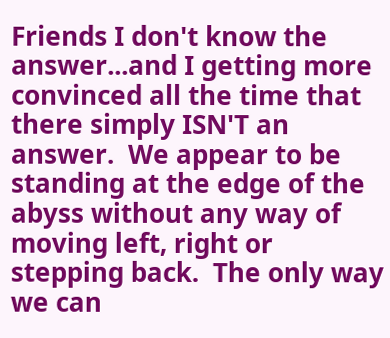Friends I don't know the answer...and I getting more convinced all the time that there simply ISN'T an answer.  We appear to be standing at the edge of the abyss without any way of moving left, right or stepping back.  The only way we can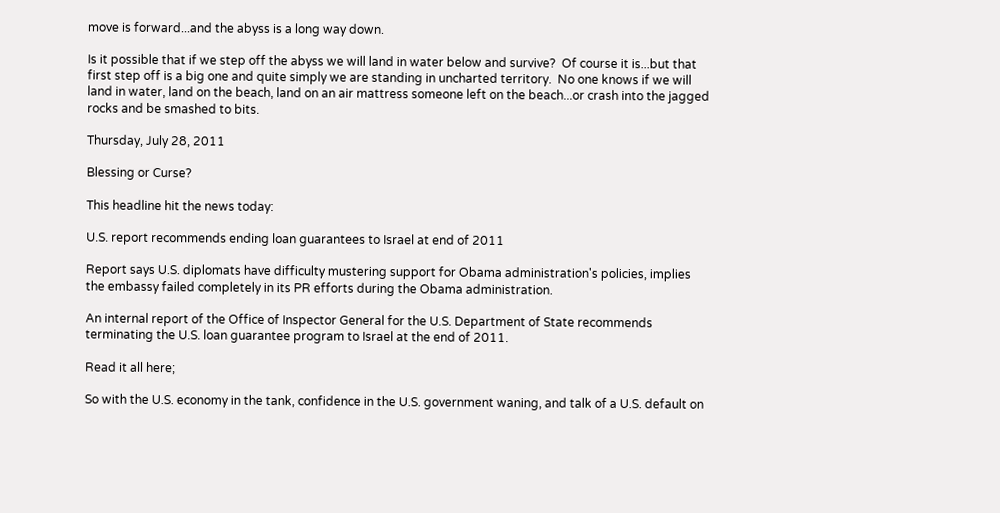move is forward...and the abyss is a long way down.

Is it possible that if we step off the abyss we will land in water below and survive?  Of course it is...but that first step off is a big one and quite simply we are standing in uncharted territory.  No one knows if we will land in water, land on the beach, land on an air mattress someone left on the beach...or crash into the jagged rocks and be smashed to bits.

Thursday, July 28, 2011

Blessing or Curse?

This headline hit the news today:

U.S. report recommends ending loan guarantees to Israel at end of 2011

Report says U.S. diplomats have difficulty mustering support for Obama administration's policies, implies the embassy failed completely in its PR efforts during the Obama administration.

An internal report of the Office of Inspector General for the U.S. Department of State recommends terminating the U.S. loan guarantee program to Israel at the end of 2011.

Read it all here;

So with the U.S. economy in the tank, confidence in the U.S. government waning, and talk of a U.S. default on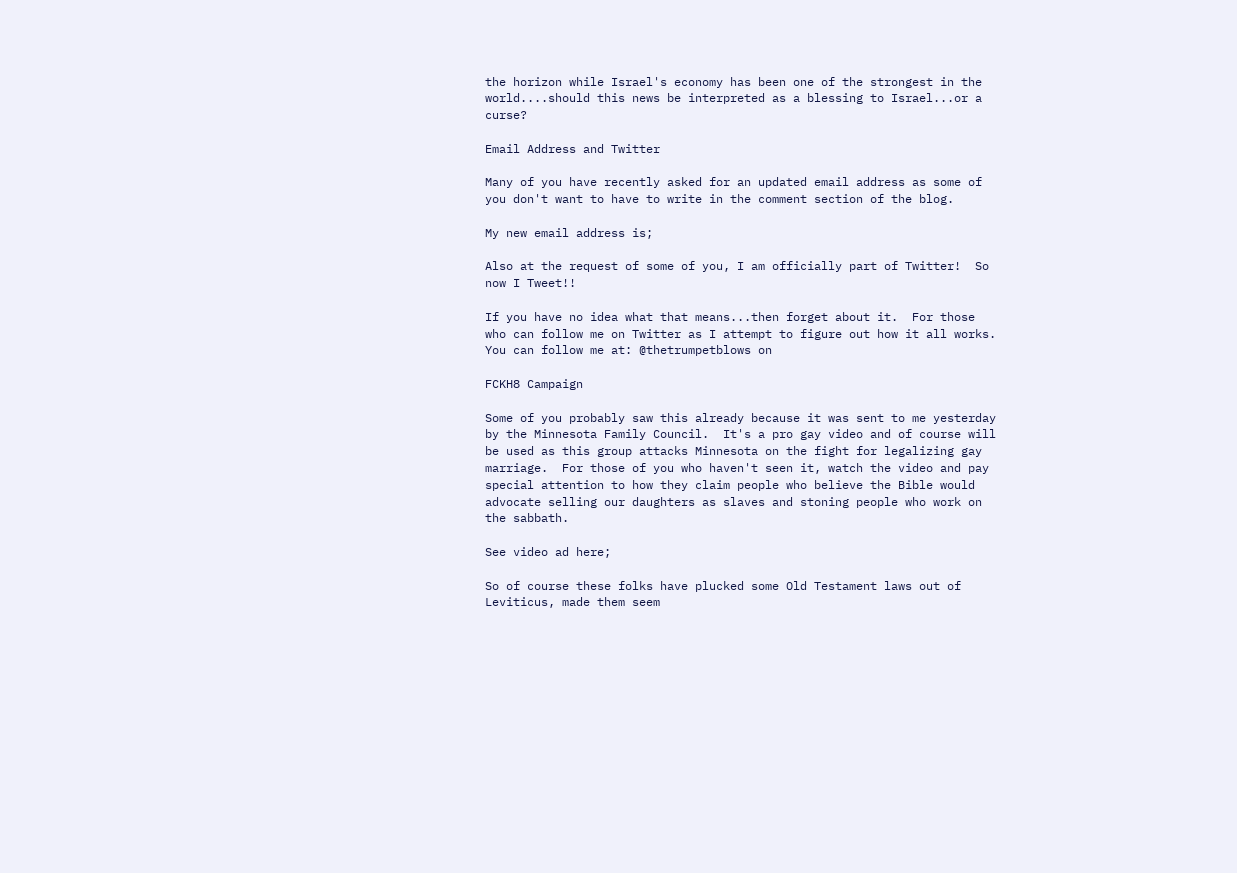the horizon while Israel's economy has been one of the strongest in the world....should this news be interpreted as a blessing to Israel...or a curse?

Email Address and Twitter

Many of you have recently asked for an updated email address as some of you don't want to have to write in the comment section of the blog.

My new email address is;

Also at the request of some of you, I am officially part of Twitter!  So now I Tweet!!

If you have no idea what that means...then forget about it.  For those who can follow me on Twitter as I attempt to figure out how it all works.  You can follow me at: @thetrumpetblows on

FCKH8 Campaign

Some of you probably saw this already because it was sent to me yesterday by the Minnesota Family Council.  It's a pro gay video and of course will be used as this group attacks Minnesota on the fight for legalizing gay marriage.  For those of you who haven't seen it, watch the video and pay special attention to how they claim people who believe the Bible would advocate selling our daughters as slaves and stoning people who work on the sabbath.

See video ad here;

So of course these folks have plucked some Old Testament laws out of Leviticus, made them seem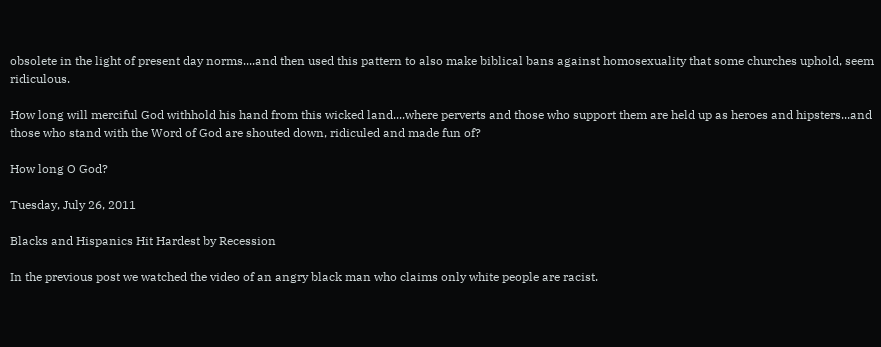obsolete in the light of present day norms....and then used this pattern to also make biblical bans against homosexuality that some churches uphold, seem ridiculous.

How long will merciful God withhold his hand from this wicked land....where perverts and those who support them are held up as heroes and hipsters...and those who stand with the Word of God are shouted down, ridiculed and made fun of?

How long O God?

Tuesday, July 26, 2011

Blacks and Hispanics Hit Hardest by Recession

In the previous post we watched the video of an angry black man who claims only white people are racist.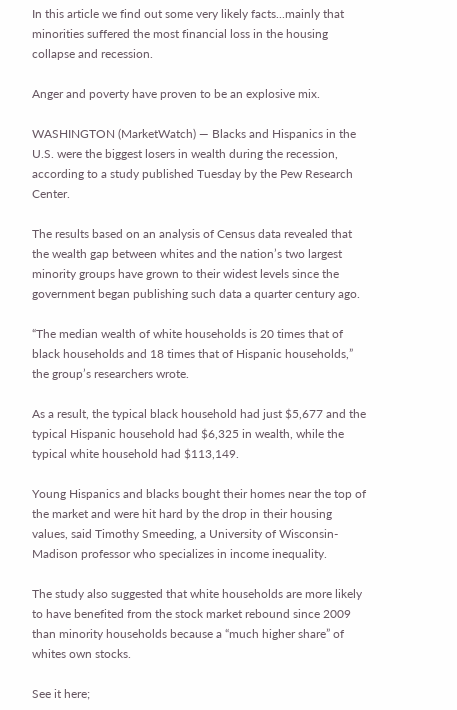In this article we find out some very likely facts...mainly that minorities suffered the most financial loss in the housing collapse and recession.

Anger and poverty have proven to be an explosive mix.

WASHINGTON (MarketWatch) — Blacks and Hispanics in the U.S. were the biggest losers in wealth during the recession, according to a study published Tuesday by the Pew Research Center.

The results based on an analysis of Census data revealed that the wealth gap between whites and the nation’s two largest minority groups have grown to their widest levels since the government began publishing such data a quarter century ago.

“The median wealth of white households is 20 times that of black households and 18 times that of Hispanic households,” the group’s researchers wrote.

As a result, the typical black household had just $5,677 and the typical Hispanic household had $6,325 in wealth, while the typical white household had $113,149.

Young Hispanics and blacks bought their homes near the top of the market and were hit hard by the drop in their housing values, said Timothy Smeeding, a University of Wisconsin-Madison professor who specializes in income inequality.

The study also suggested that white households are more likely to have benefited from the stock market rebound since 2009 than minority households because a “much higher share” of whites own stocks.

See it here;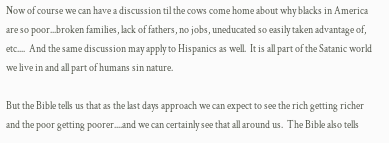Now of course we can have a discussion til the cows come home about why blacks in America are so poor...broken families, lack of fathers, no jobs, uneducated so easily taken advantage of, etc....  And the same discussion may apply to Hispanics as well.  It is all part of the Satanic world we live in and all part of humans sin nature.

But the Bible tells us that as the last days approach we can expect to see the rich getting richer and the poor getting poorer....and we can certainly see that all around us.  The Bible also tells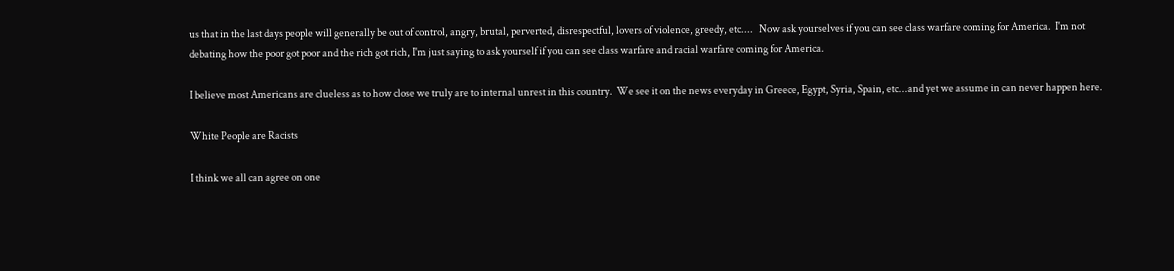us that in the last days people will generally be out of control, angry, brutal, perverted, disrespectful, lovers of violence, greedy, etc....   Now ask yourselves if you can see class warfare coming for America.  I'm not debating how the poor got poor and the rich got rich, I'm just saying to ask yourself if you can see class warfare and racial warfare coming for America.

I believe most Americans are clueless as to how close we truly are to internal unrest in this country.  We see it on the news everyday in Greece, Egypt, Syria, Spain, etc...and yet we assume in can never happen here.

White People are Racists

I think we all can agree on one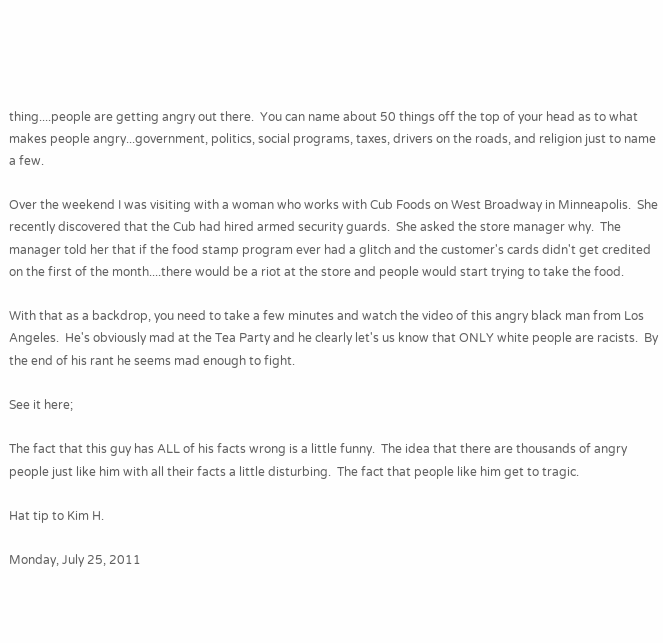thing....people are getting angry out there.  You can name about 50 things off the top of your head as to what makes people angry...government, politics, social programs, taxes, drivers on the roads, and religion just to name a few.

Over the weekend I was visiting with a woman who works with Cub Foods on West Broadway in Minneapolis.  She recently discovered that the Cub had hired armed security guards.  She asked the store manager why.  The manager told her that if the food stamp program ever had a glitch and the customer's cards didn't get credited on the first of the month....there would be a riot at the store and people would start trying to take the food.

With that as a backdrop, you need to take a few minutes and watch the video of this angry black man from Los Angeles.  He's obviously mad at the Tea Party and he clearly let's us know that ONLY white people are racists.  By the end of his rant he seems mad enough to fight.

See it here;

The fact that this guy has ALL of his facts wrong is a little funny.  The idea that there are thousands of angry people just like him with all their facts a little disturbing.  The fact that people like him get to tragic.

Hat tip to Kim H.

Monday, July 25, 2011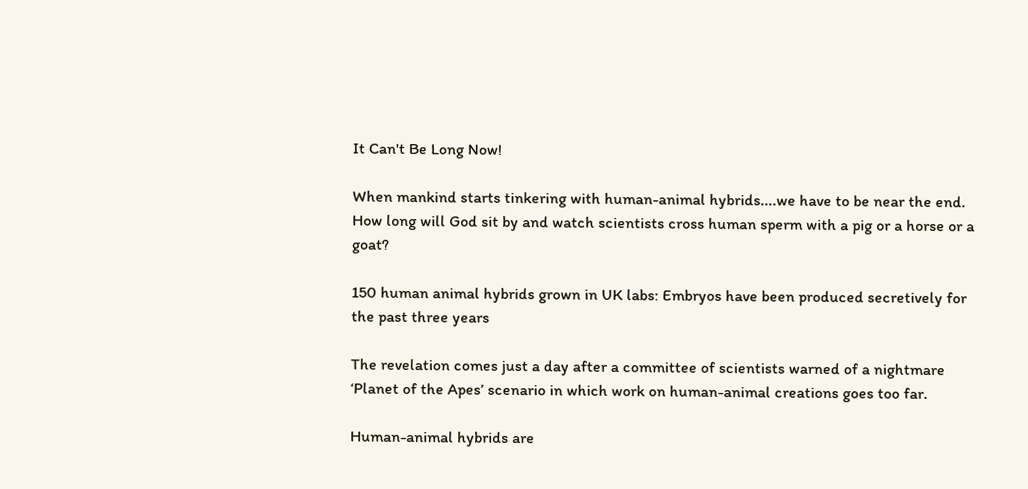It Can't Be Long Now!

When mankind starts tinkering with human-animal hybrids....we have to be near the end.  How long will God sit by and watch scientists cross human sperm with a pig or a horse or a goat?

150 human animal hybrids grown in UK labs: Embryos have been produced secretively for the past three years

The revelation comes just a day after a committee of scientists warned of a nightmare ‘Planet of the Apes’ scenario in which work on human-animal creations goes too far.

Human-animal hybrids are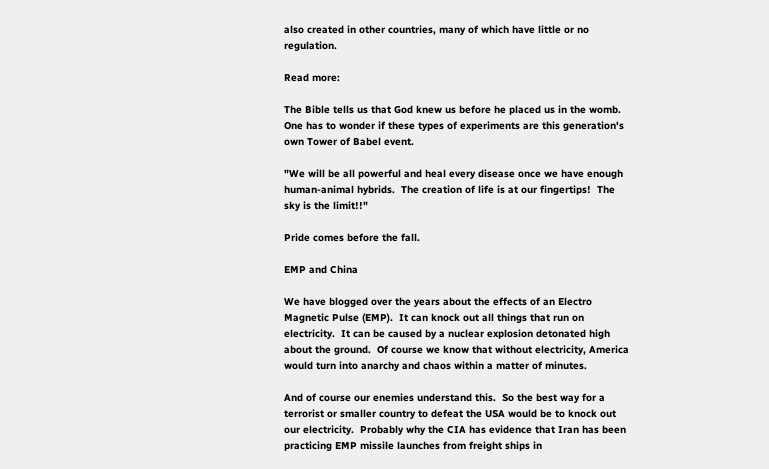also created in other countries, many of which have little or no regulation.

Read more:

The Bible tells us that God knew us before he placed us in the womb.  One has to wonder if these types of experiments are this generation's own Tower of Babel event.

"We will be all powerful and heal every disease once we have enough human-animal hybrids.  The creation of life is at our fingertips!  The sky is the limit!!"

Pride comes before the fall.

EMP and China

We have blogged over the years about the effects of an Electro Magnetic Pulse (EMP).  It can knock out all things that run on electricity.  It can be caused by a nuclear explosion detonated high about the ground.  Of course we know that without electricity, America would turn into anarchy and chaos within a matter of minutes.

And of course our enemies understand this.  So the best way for a terrorist or smaller country to defeat the USA would be to knock out our electricity.  Probably why the CIA has evidence that Iran has been practicing EMP missile launches from freight ships in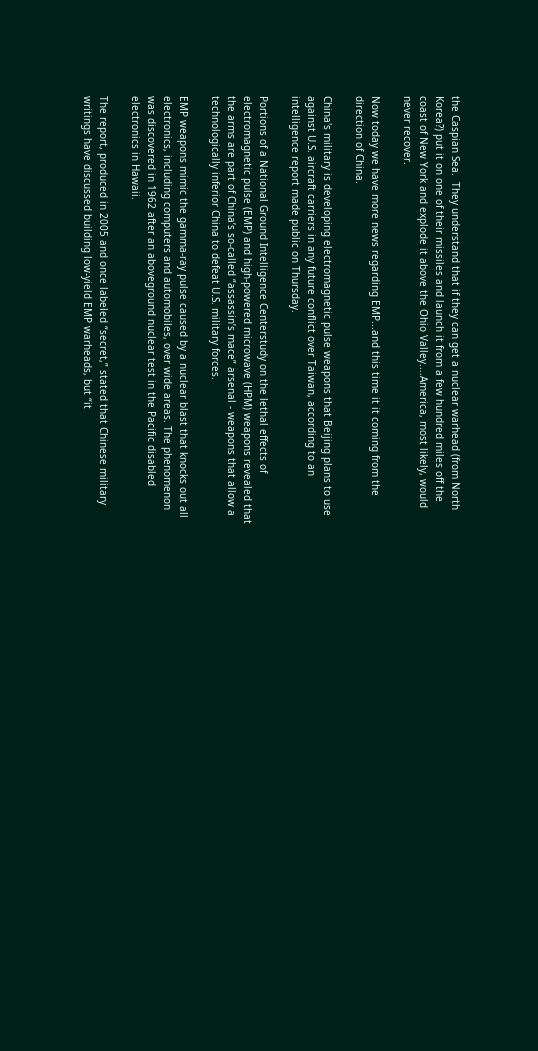the Caspian Sea.  They understand that if they can get a nuclear warhead (from North Korea?) put it on one of their missiles and launch it from a few hundred miles off the coast of New York and explode it above the Ohio Valley....America, most likely, would never recover.

Now today we have more news regarding EMP...and this time it it coming from the direction of China.

China's military is developing electromagnetic pulse weapons that Beijing plans to use against U.S. aircraft carriers in any future conflict over Taiwan, according to an intelligence report made public on Thursday.

Portions of a National Ground Intelligence Centerstudy on the lethal effects of electromagnetic pulse (EMP) and high-powered microwave (HPM) weapons revealed that the arms are part of China’s so-called “assassin’s mace” arsenal - weapons that allow a technologically inferior China to defeat U.S. military forces.

EMP weapons mimic the gamma-ray pulse caused by a nuclear blast that knocks out all electronics, including computers and automobiles, over wide areas. The phenomenon was discovered in 1962 after an aboveground nuclear test in the Pacific disabled electronics in Hawaii.

The report, produced in 2005 and once labeled “secret,” stated that Chinese military writings have discussed building low-yield EMP warheads, but “it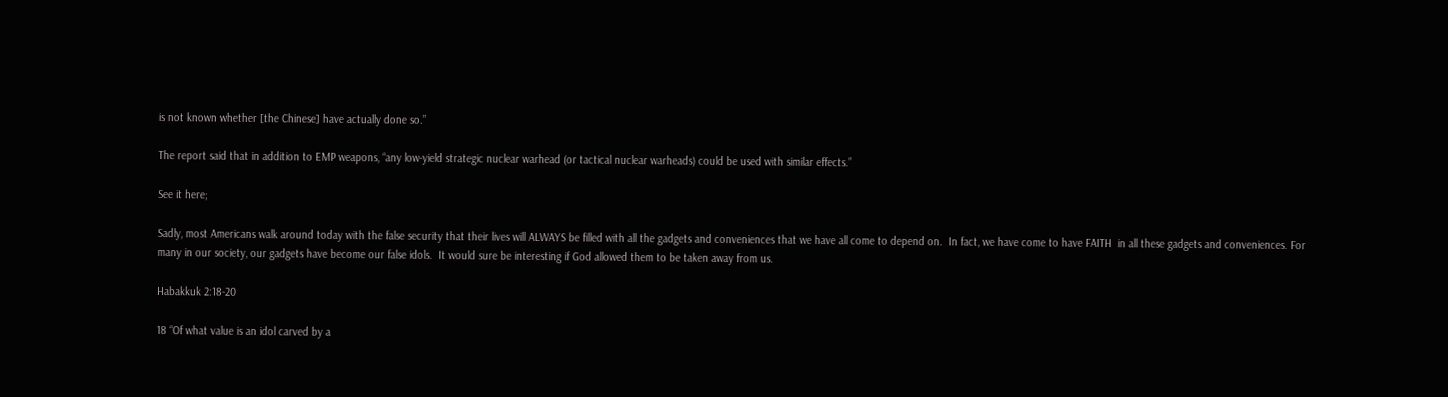is not known whether [the Chinese] have actually done so.”

The report said that in addition to EMP weapons, “any low-yield strategic nuclear warhead (or tactical nuclear warheads) could be used with similar effects.”

See it here;

Sadly, most Americans walk around today with the false security that their lives will ALWAYS be filled with all the gadgets and conveniences that we have all come to depend on.  In fact, we have come to have FAITH  in all these gadgets and conveniences. For many in our society, our gadgets have become our false idols.  It would sure be interesting if God allowed them to be taken away from us.

Habakkuk 2:18-20

18 “Of what value is an idol carved by a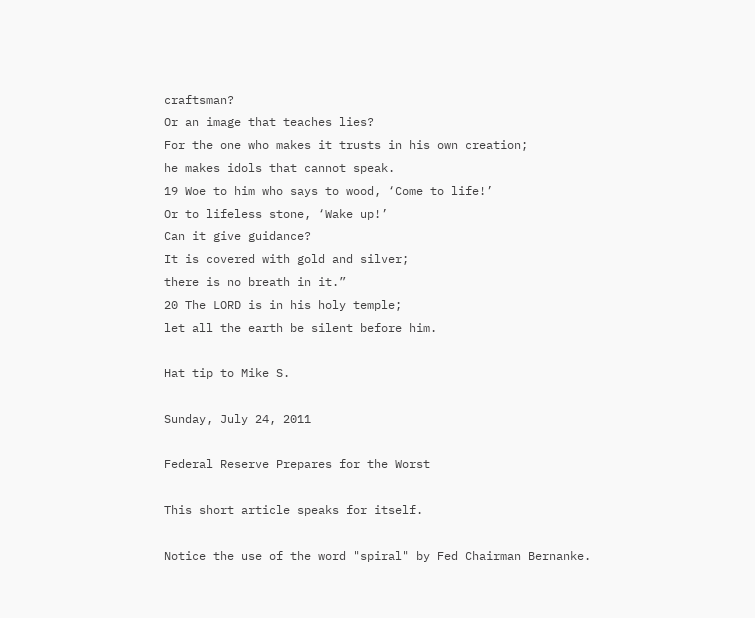craftsman?
Or an image that teaches lies?
For the one who makes it trusts in his own creation;
he makes idols that cannot speak.
19 Woe to him who says to wood, ‘Come to life!’
Or to lifeless stone, ‘Wake up!’
Can it give guidance?
It is covered with gold and silver;
there is no breath in it.”
20 The LORD is in his holy temple;
let all the earth be silent before him.

Hat tip to Mike S.

Sunday, July 24, 2011

Federal Reserve Prepares for the Worst

This short article speaks for itself.

Notice the use of the word "spiral" by Fed Chairman Bernanke.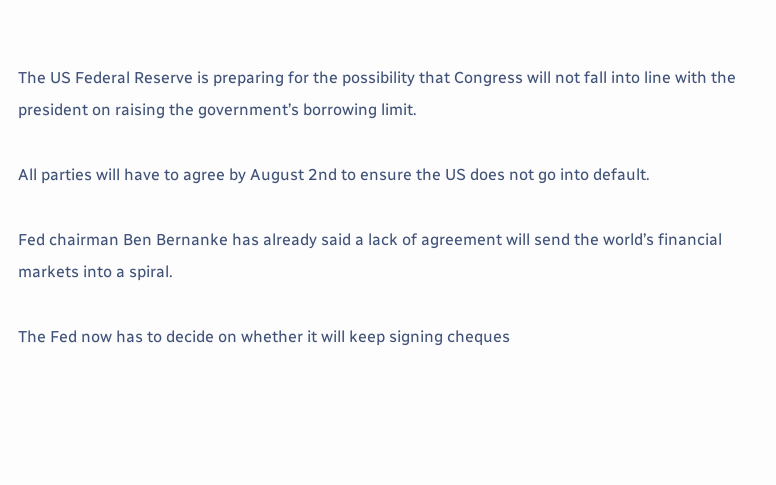The US Federal Reserve is preparing for the possibility that Congress will not fall into line with the president on raising the government’s borrowing limit.

All parties will have to agree by August 2nd to ensure the US does not go into default.

Fed chairman Ben Bernanke has already said a lack of agreement will send the world’s financial markets into a spiral.

The Fed now has to decide on whether it will keep signing cheques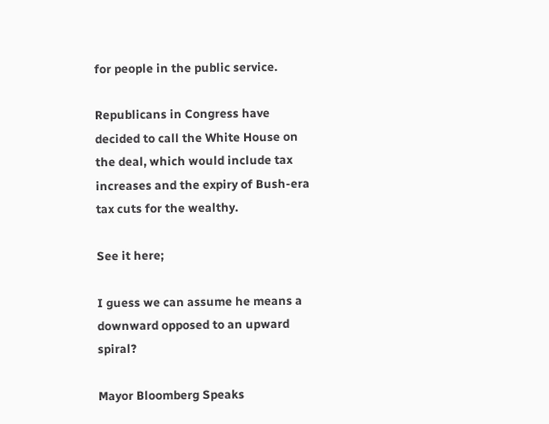for people in the public service.

Republicans in Congress have decided to call the White House on the deal, which would include tax increases and the expiry of Bush-era tax cuts for the wealthy.

See it here;

I guess we can assume he means a downward opposed to an upward spiral?

Mayor Bloomberg Speaks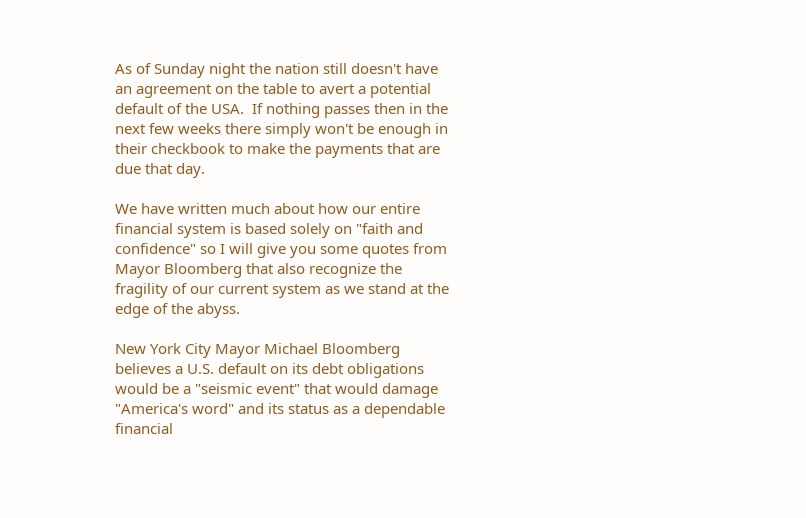As of Sunday night the nation still doesn't have an agreement on the table to avert a potential default of the USA.  If nothing passes then in the next few weeks there simply won't be enough in their checkbook to make the payments that are due that day.

We have written much about how our entire financial system is based solely on "faith and confidence" so I will give you some quotes from Mayor Bloomberg that also recognize the fragility of our current system as we stand at the edge of the abyss.

New York City Mayor Michael Bloomberg believes a U.S. default on its debt obligations would be a "seismic event" that would damage "America's word" and its status as a dependable financial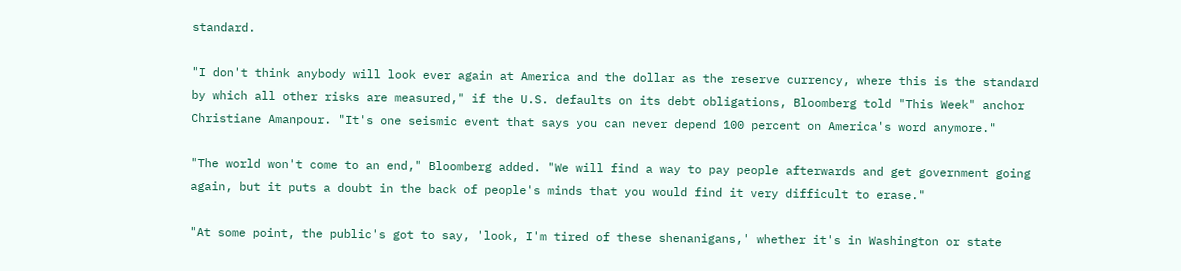standard.

"I don't think anybody will look ever again at America and the dollar as the reserve currency, where this is the standard by which all other risks are measured," if the U.S. defaults on its debt obligations, Bloomberg told "This Week" anchor Christiane Amanpour. "It's one seismic event that says you can never depend 100 percent on America's word anymore."

"The world won't come to an end," Bloomberg added. "We will find a way to pay people afterwards and get government going again, but it puts a doubt in the back of people's minds that you would find it very difficult to erase."

"At some point, the public's got to say, 'look, I'm tired of these shenanigans,' whether it's in Washington or state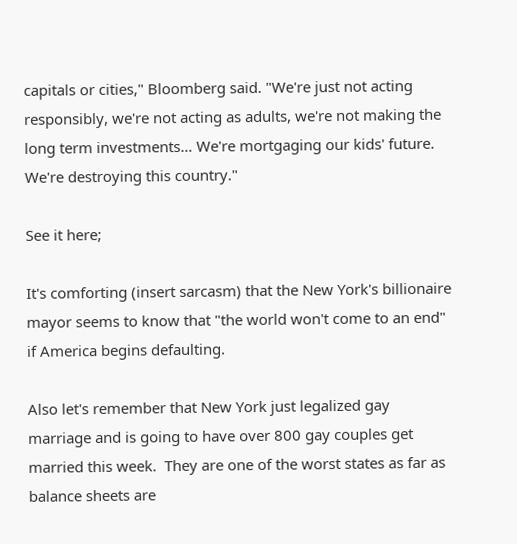capitals or cities," Bloomberg said. "We're just not acting responsibly, we're not acting as adults, we're not making the long term investments… We're mortgaging our kids' future. We're destroying this country."

See it here;

It's comforting (insert sarcasm) that the New York's billionaire mayor seems to know that "the world won't come to an end" if America begins defaulting.

Also let's remember that New York just legalized gay marriage and is going to have over 800 gay couples get married this week.  They are one of the worst states as far as balance sheets are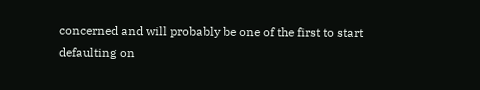concerned and will probably be one of the first to start defaulting on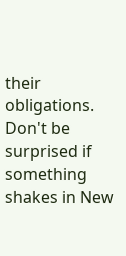their obligations.  Don't be surprised if something shakes in New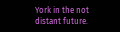York in the not distant future.